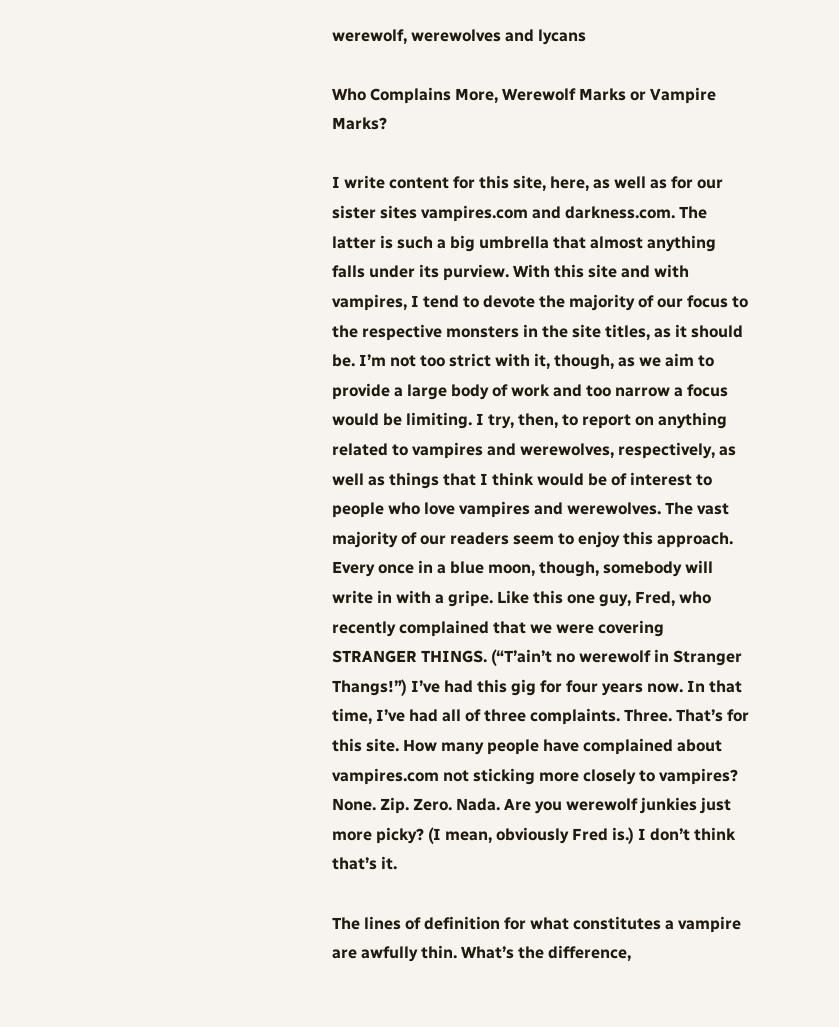werewolf, werewolves and lycans

Who Complains More, Werewolf Marks or Vampire Marks?

I write content for this site, here, as well as for our sister sites vampires.com and darkness.com. The latter is such a big umbrella that almost anything falls under its purview. With this site and with vampires, I tend to devote the majority of our focus to the respective monsters in the site titles, as it should be. I’m not too strict with it, though, as we aim to provide a large body of work and too narrow a focus would be limiting. I try, then, to report on anything related to vampires and werewolves, respectively, as well as things that I think would be of interest to people who love vampires and werewolves. The vast majority of our readers seem to enjoy this approach. Every once in a blue moon, though, somebody will write in with a gripe. Like this one guy, Fred, who recently complained that we were covering STRANGER THINGS. (“T’ain’t no werewolf in Stranger Thangs!”) I’ve had this gig for four years now. In that time, I’ve had all of three complaints. Three. That’s for this site. How many people have complained about vampires.com not sticking more closely to vampires? None. Zip. Zero. Nada. Are you werewolf junkies just more picky? (I mean, obviously Fred is.) I don’t think that’s it.

The lines of definition for what constitutes a vampire are awfully thin. What’s the difference,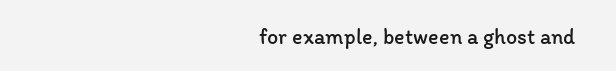for example, between a ghost and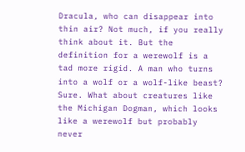Dracula, who can disappear into thin air? Not much, if you really think about it. But the definition for a werewolf is a tad more rigid. A man who turns into a wolf or a wolf-like beast? Sure. What about creatures like the Michigan Dogman, which looks like a werewolf but probably never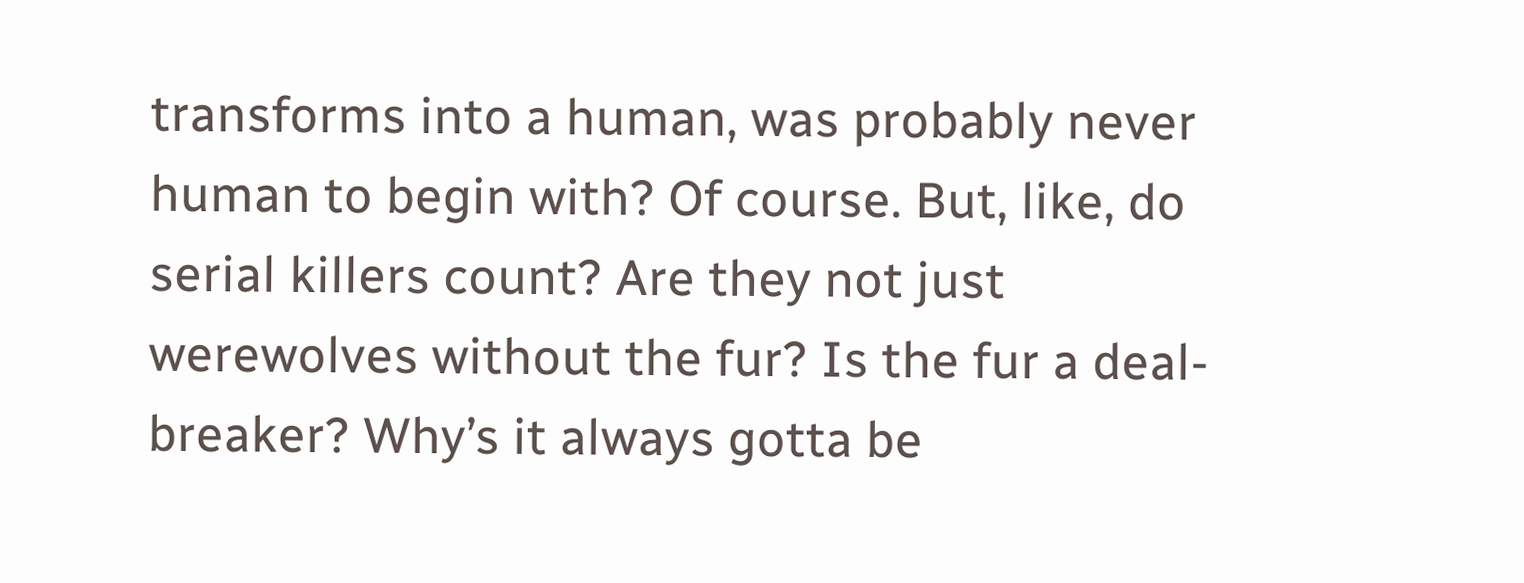transforms into a human, was probably never human to begin with? Of course. But, like, do serial killers count? Are they not just werewolves without the fur? Is the fur a deal-breaker? Why’s it always gotta be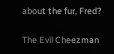about the fur, Fred?

The Evil Cheezman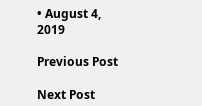• August 4, 2019

Previous Post

Next Post